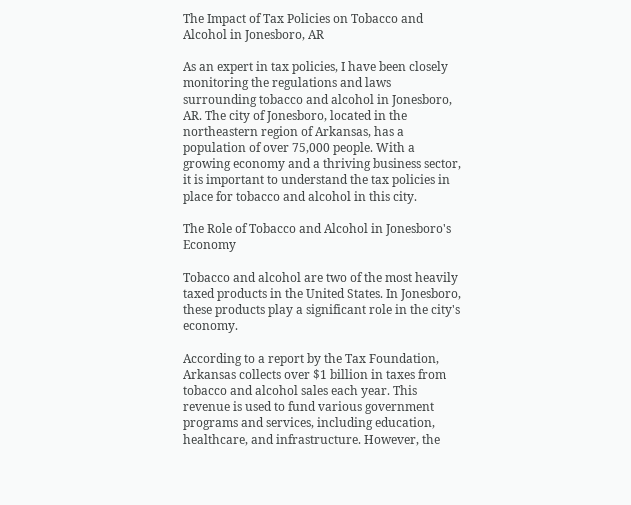The Impact of Tax Policies on Tobacco and Alcohol in Jonesboro, AR

As an expert in tax policies, I have been closely monitoring the regulations and laws surrounding tobacco and alcohol in Jonesboro, AR. The city of Jonesboro, located in the northeastern region of Arkansas, has a population of over 75,000 people. With a growing economy and a thriving business sector, it is important to understand the tax policies in place for tobacco and alcohol in this city.

The Role of Tobacco and Alcohol in Jonesboro's Economy

Tobacco and alcohol are two of the most heavily taxed products in the United States. In Jonesboro, these products play a significant role in the city's economy.

According to a report by the Tax Foundation, Arkansas collects over $1 billion in taxes from tobacco and alcohol sales each year. This revenue is used to fund various government programs and services, including education, healthcare, and infrastructure. However, the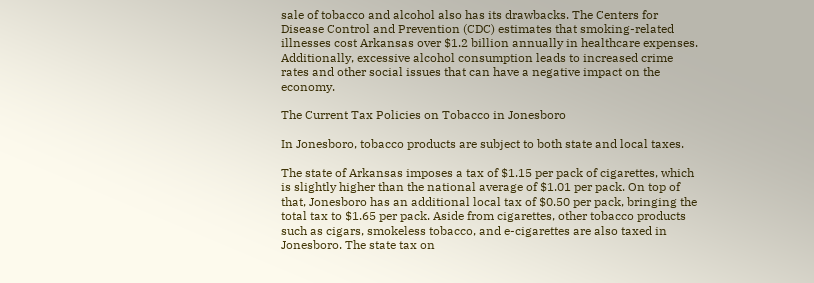sale of tobacco and alcohol also has its drawbacks. The Centers for Disease Control and Prevention (CDC) estimates that smoking-related illnesses cost Arkansas over $1.2 billion annually in healthcare expenses. Additionally, excessive alcohol consumption leads to increased crime rates and other social issues that can have a negative impact on the economy.

The Current Tax Policies on Tobacco in Jonesboro

In Jonesboro, tobacco products are subject to both state and local taxes.

The state of Arkansas imposes a tax of $1.15 per pack of cigarettes, which is slightly higher than the national average of $1.01 per pack. On top of that, Jonesboro has an additional local tax of $0.50 per pack, bringing the total tax to $1.65 per pack. Aside from cigarettes, other tobacco products such as cigars, smokeless tobacco, and e-cigarettes are also taxed in Jonesboro. The state tax on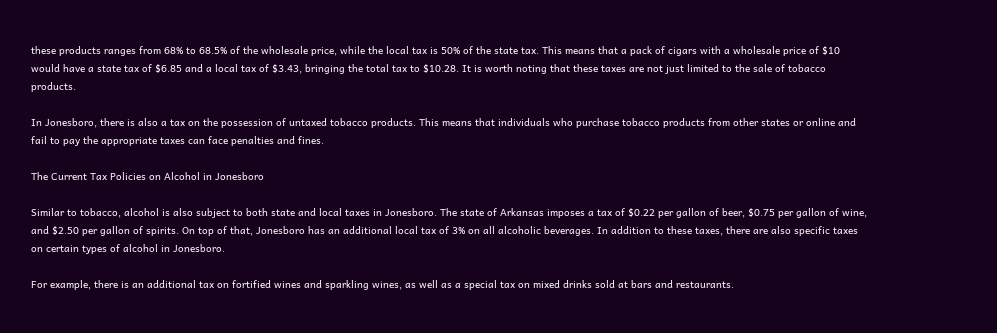these products ranges from 68% to 68.5% of the wholesale price, while the local tax is 50% of the state tax. This means that a pack of cigars with a wholesale price of $10 would have a state tax of $6.85 and a local tax of $3.43, bringing the total tax to $10.28. It is worth noting that these taxes are not just limited to the sale of tobacco products.

In Jonesboro, there is also a tax on the possession of untaxed tobacco products. This means that individuals who purchase tobacco products from other states or online and fail to pay the appropriate taxes can face penalties and fines.

The Current Tax Policies on Alcohol in Jonesboro

Similar to tobacco, alcohol is also subject to both state and local taxes in Jonesboro. The state of Arkansas imposes a tax of $0.22 per gallon of beer, $0.75 per gallon of wine, and $2.50 per gallon of spirits. On top of that, Jonesboro has an additional local tax of 3% on all alcoholic beverages. In addition to these taxes, there are also specific taxes on certain types of alcohol in Jonesboro.

For example, there is an additional tax on fortified wines and sparkling wines, as well as a special tax on mixed drinks sold at bars and restaurants.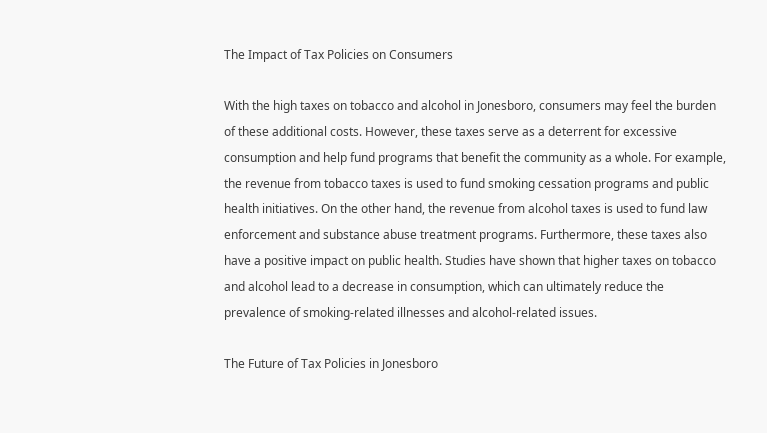The Impact of Tax Policies on Consumers

With the high taxes on tobacco and alcohol in Jonesboro, consumers may feel the burden of these additional costs. However, these taxes serve as a deterrent for excessive consumption and help fund programs that benefit the community as a whole. For example, the revenue from tobacco taxes is used to fund smoking cessation programs and public health initiatives. On the other hand, the revenue from alcohol taxes is used to fund law enforcement and substance abuse treatment programs. Furthermore, these taxes also have a positive impact on public health. Studies have shown that higher taxes on tobacco and alcohol lead to a decrease in consumption, which can ultimately reduce the prevalence of smoking-related illnesses and alcohol-related issues.

The Future of Tax Policies in Jonesboro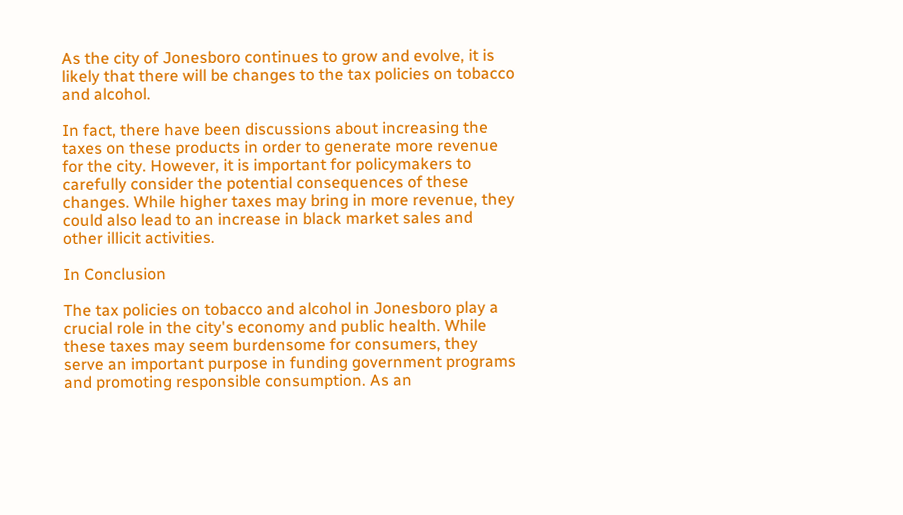As the city of Jonesboro continues to grow and evolve, it is likely that there will be changes to the tax policies on tobacco and alcohol.

In fact, there have been discussions about increasing the taxes on these products in order to generate more revenue for the city. However, it is important for policymakers to carefully consider the potential consequences of these changes. While higher taxes may bring in more revenue, they could also lead to an increase in black market sales and other illicit activities.

In Conclusion

The tax policies on tobacco and alcohol in Jonesboro play a crucial role in the city's economy and public health. While these taxes may seem burdensome for consumers, they serve an important purpose in funding government programs and promoting responsible consumption. As an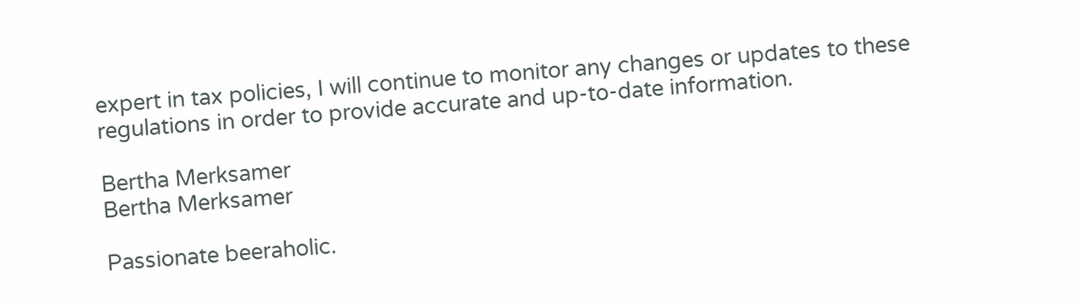expert in tax policies, I will continue to monitor any changes or updates to these regulations in order to provide accurate and up-to-date information.

Bertha Merksamer
Bertha Merksamer

Passionate beeraholic.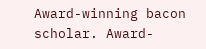Award-winning bacon scholar. Award-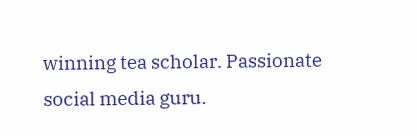winning tea scholar. Passionate social media guru.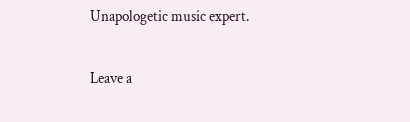Unapologetic music expert.

Leave a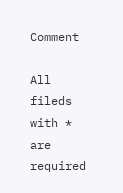Comment

All fileds with * are required